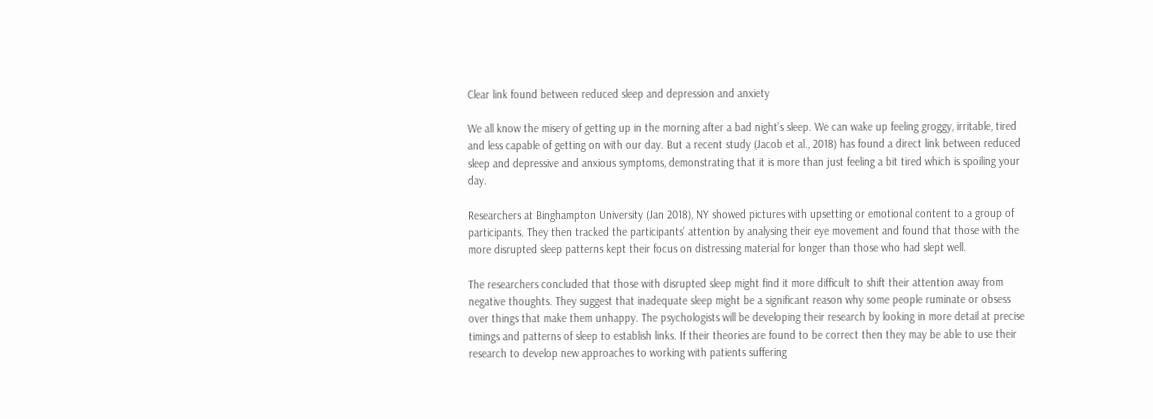Clear link found between reduced sleep and depression and anxiety

We all know the misery of getting up in the morning after a bad night’s sleep. We can wake up feeling groggy, irritable, tired and less capable of getting on with our day. But a recent study (Jacob et al., 2018) has found a direct link between reduced sleep and depressive and anxious symptoms, demonstrating that it is more than just feeling a bit tired which is spoiling your day.

Researchers at Binghampton University (Jan 2018), NY showed pictures with upsetting or emotional content to a group of participants. They then tracked the participants’ attention by analysing their eye movement and found that those with the more disrupted sleep patterns kept their focus on distressing material for longer than those who had slept well.

The researchers concluded that those with disrupted sleep might find it more difficult to shift their attention away from negative thoughts. They suggest that inadequate sleep might be a significant reason why some people ruminate or obsess over things that make them unhappy. The psychologists will be developing their research by looking in more detail at precise timings and patterns of sleep to establish links. If their theories are found to be correct then they may be able to use their research to develop new approaches to working with patients suffering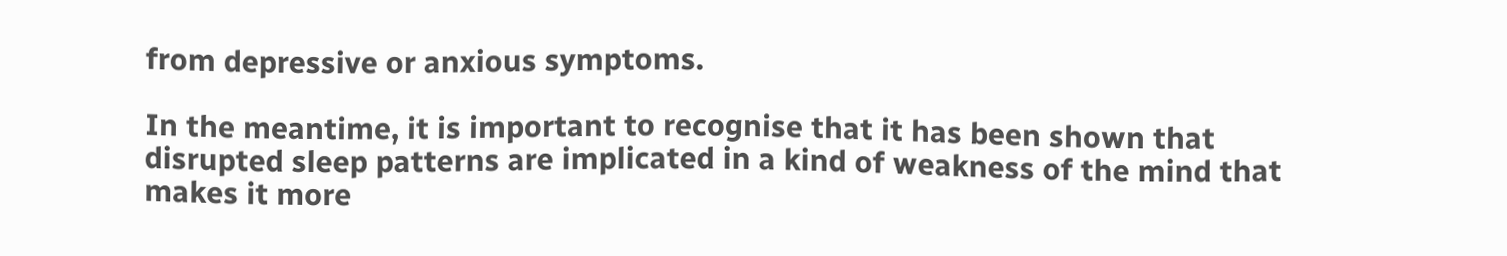from depressive or anxious symptoms.

In the meantime, it is important to recognise that it has been shown that disrupted sleep patterns are implicated in a kind of weakness of the mind that makes it more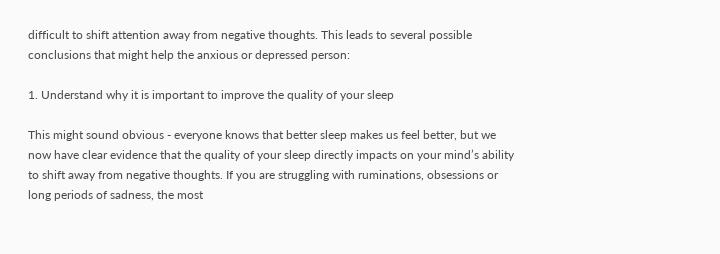difficult to shift attention away from negative thoughts. This leads to several possible conclusions that might help the anxious or depressed person:

1. Understand why it is important to improve the quality of your sleep

This might sound obvious - everyone knows that better sleep makes us feel better, but we now have clear evidence that the quality of your sleep directly impacts on your mind’s ability to shift away from negative thoughts. If you are struggling with ruminations, obsessions or long periods of sadness, the most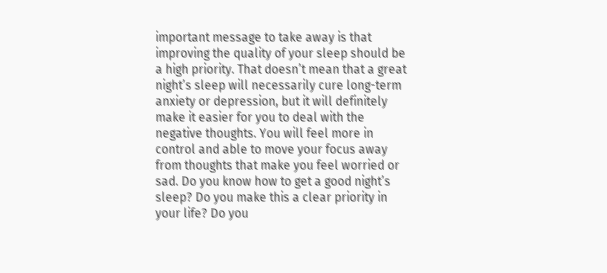important message to take away is that improving the quality of your sleep should be a high priority. That doesn’t mean that a great night’s sleep will necessarily cure long-term anxiety or depression, but it will definitely make it easier for you to deal with the negative thoughts. You will feel more in control and able to move your focus away from thoughts that make you feel worried or sad. Do you know how to get a good night’s sleep? Do you make this a clear priority in your life? Do you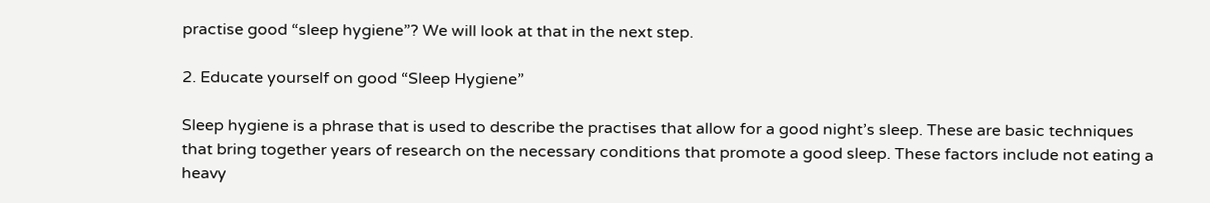practise good “sleep hygiene”? We will look at that in the next step.

2. Educate yourself on good “Sleep Hygiene”

Sleep hygiene is a phrase that is used to describe the practises that allow for a good night’s sleep. These are basic techniques that bring together years of research on the necessary conditions that promote a good sleep. These factors include not eating a heavy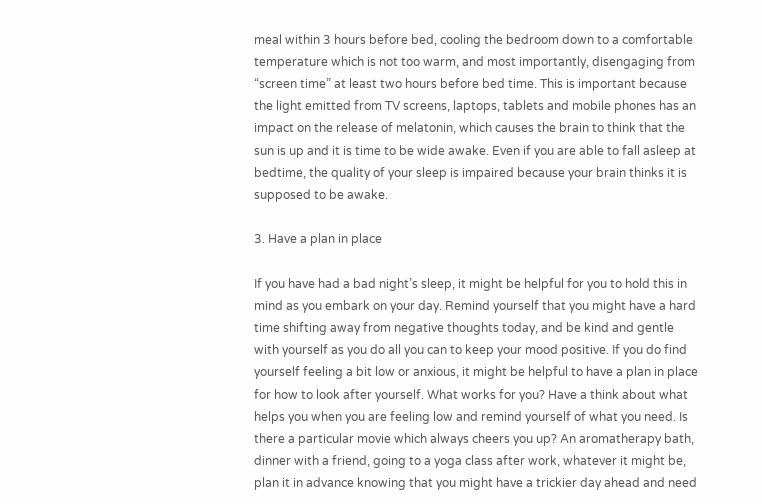meal within 3 hours before bed, cooling the bedroom down to a comfortable temperature which is not too warm, and most importantly, disengaging from “screen time” at least two hours before bed time. This is important because the light emitted from TV screens, laptops, tablets and mobile phones has an impact on the release of melatonin, which causes the brain to think that the sun is up and it is time to be wide awake. Even if you are able to fall asleep at bedtime, the quality of your sleep is impaired because your brain thinks it is supposed to be awake.

3. Have a plan in place

If you have had a bad night’s sleep, it might be helpful for you to hold this in mind as you embark on your day. Remind yourself that you might have a hard time shifting away from negative thoughts today, and be kind and gentle with yourself as you do all you can to keep your mood positive. If you do find yourself feeling a bit low or anxious, it might be helpful to have a plan in place for how to look after yourself. What works for you? Have a think about what helps you when you are feeling low and remind yourself of what you need. Is there a particular movie which always cheers you up? An aromatherapy bath, dinner with a friend, going to a yoga class after work, whatever it might be, plan it in advance knowing that you might have a trickier day ahead and need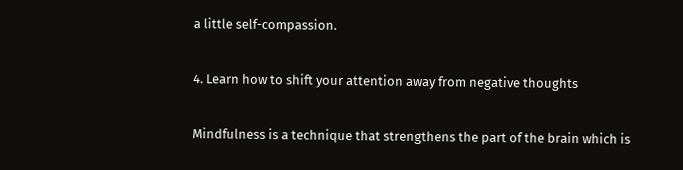a little self-compassion.

4. Learn how to shift your attention away from negative thoughts

Mindfulness is a technique that strengthens the part of the brain which is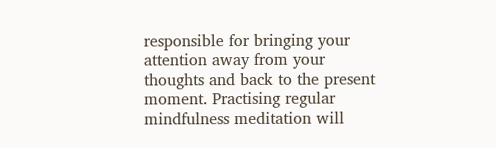responsible for bringing your attention away from your thoughts and back to the present moment. Practising regular mindfulness meditation will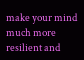make your mind much more resilient and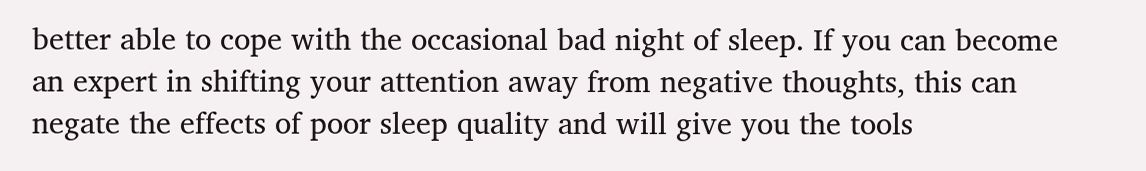better able to cope with the occasional bad night of sleep. If you can become an expert in shifting your attention away from negative thoughts, this can negate the effects of poor sleep quality and will give you the tools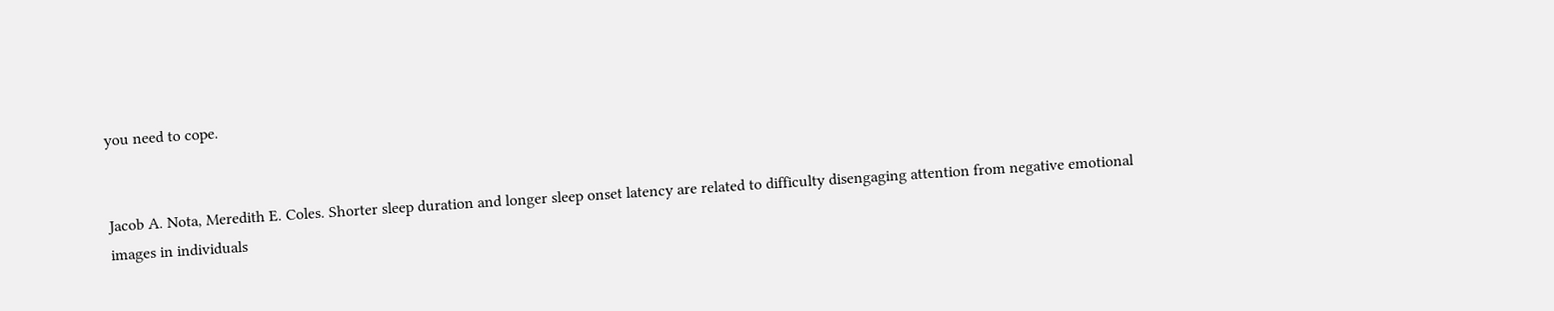you need to cope.


Jacob A. Nota, Meredith E. Coles. Shorter sleep duration and longer sleep onset latency are related to difficulty disengaging attention from negative emotional images in individuals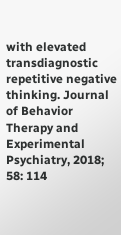with elevated transdiagnostic repetitive negative thinking. Journal of Behavior Therapy and Experimental Psychiatry, 2018; 58: 114